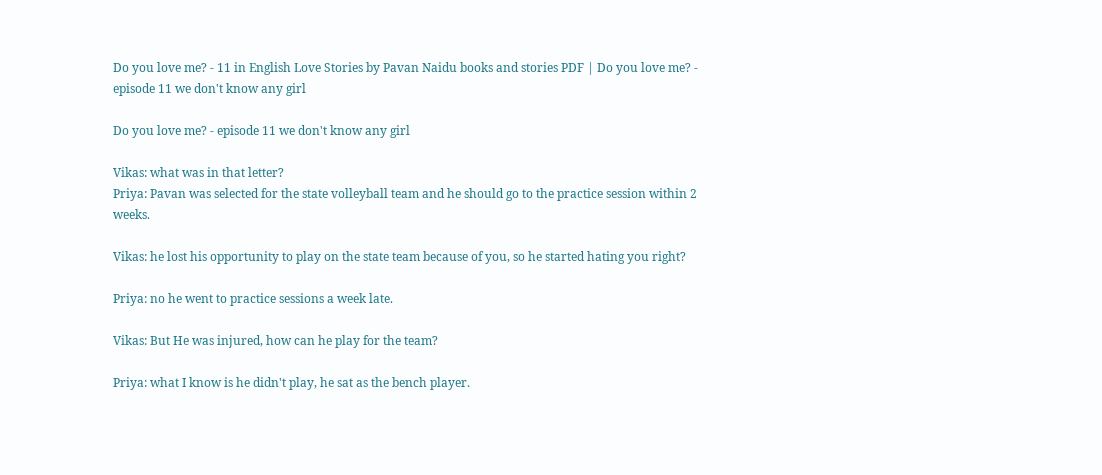Do you love me? - 11 in English Love Stories by Pavan Naidu books and stories PDF | Do you love me? - episode 11 we don't know any girl

Do you love me? - episode 11 we don't know any girl

Vikas: what was in that letter?
Priya: Pavan was selected for the state volleyball team and he should go to the practice session within 2 weeks.

Vikas: he lost his opportunity to play on the state team because of you, so he started hating you right?

Priya: no he went to practice sessions a week late.

Vikas: But He was injured, how can he play for the team?

Priya: what I know is he didn't play, he sat as the bench player.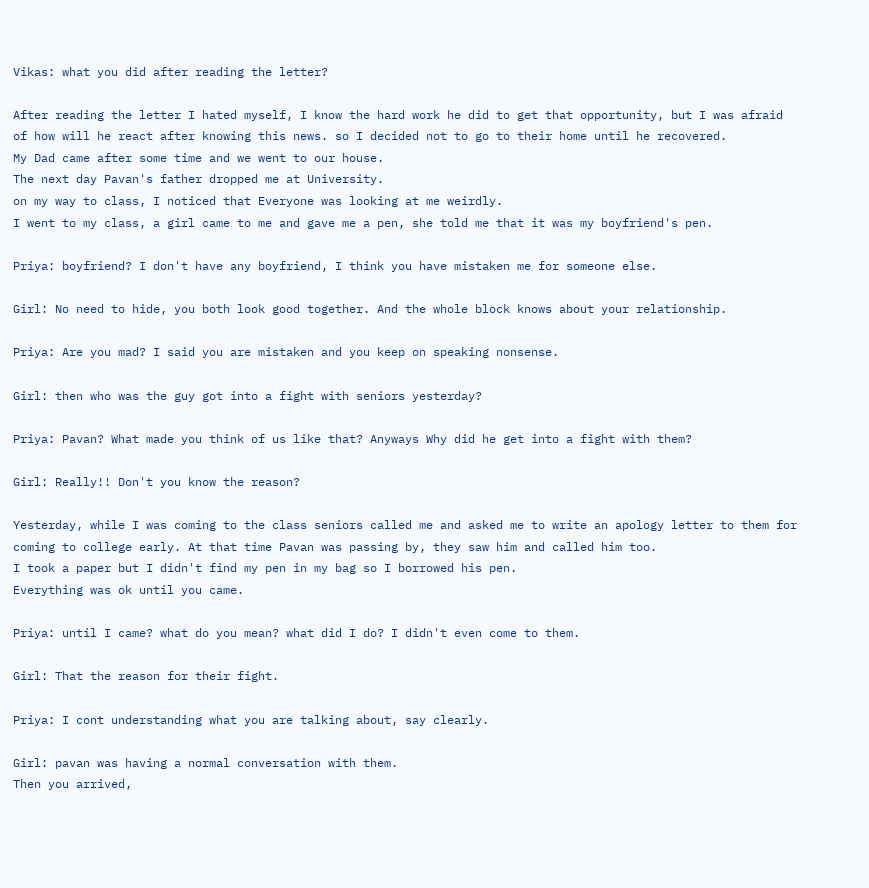Vikas: what you did after reading the letter?

After reading the letter I hated myself, I know the hard work he did to get that opportunity, but I was afraid of how will he react after knowing this news. so I decided not to go to their home until he recovered.
My Dad came after some time and we went to our house.
The next day Pavan's father dropped me at University.
on my way to class, I noticed that Everyone was looking at me weirdly.
I went to my class, a girl came to me and gave me a pen, she told me that it was my boyfriend's pen.

Priya: boyfriend? I don't have any boyfriend, I think you have mistaken me for someone else.

Girl: No need to hide, you both look good together. And the whole block knows about your relationship.

Priya: Are you mad? I said you are mistaken and you keep on speaking nonsense.

Girl: then who was the guy got into a fight with seniors yesterday?

Priya: Pavan? What made you think of us like that? Anyways Why did he get into a fight with them?

Girl: Really!! Don't you know the reason?

Yesterday, while I was coming to the class seniors called me and asked me to write an apology letter to them for coming to college early. At that time Pavan was passing by, they saw him and called him too.
I took a paper but I didn't find my pen in my bag so I borrowed his pen.
Everything was ok until you came.

Priya: until I came? what do you mean? what did I do? I didn't even come to them.

Girl: That the reason for their fight.

Priya: I cont understanding what you are talking about, say clearly.

Girl: pavan was having a normal conversation with them.
Then you arrived,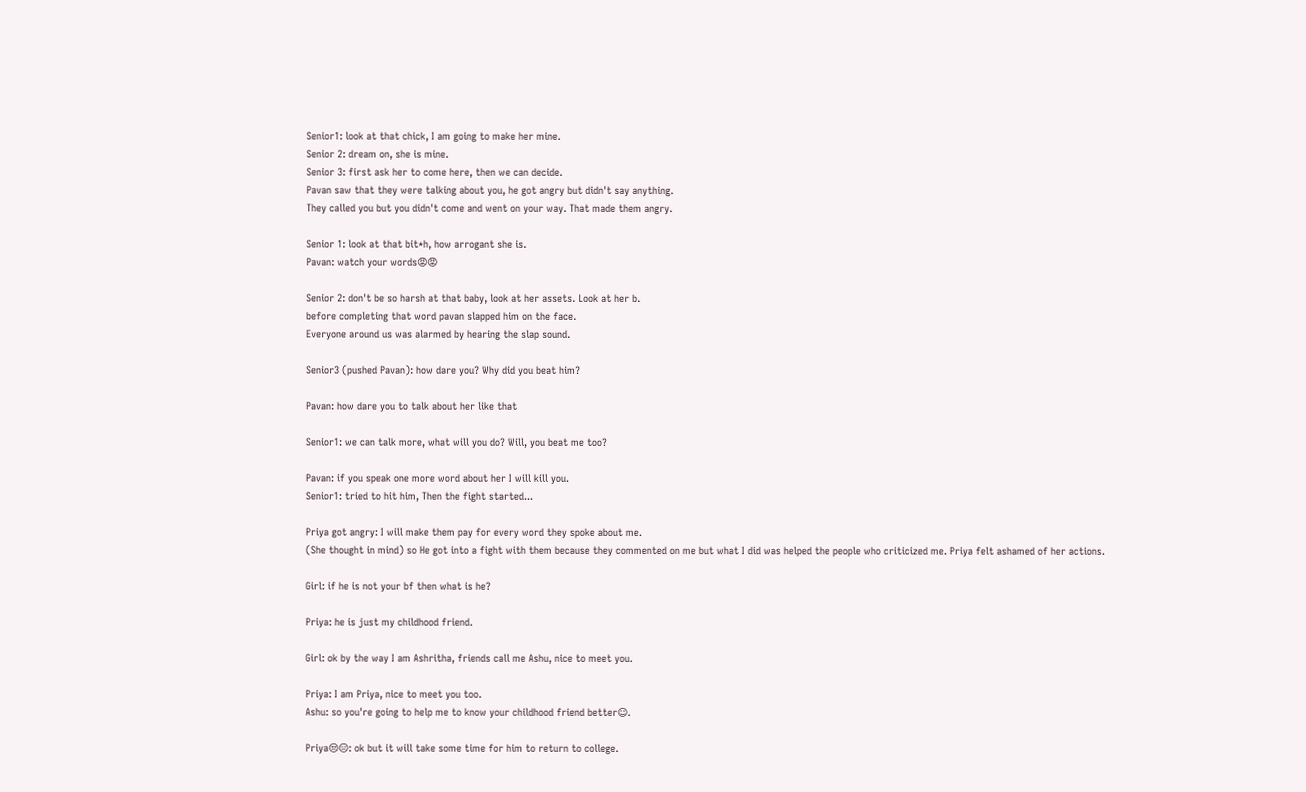Senior1: look at that chick, I am going to make her mine.
Senior 2: dream on, she is mine.
Senior 3: first ask her to come here, then we can decide.
Pavan saw that they were talking about you, he got angry but didn't say anything.
They called you but you didn't come and went on your way. That made them angry.

Senior 1: look at that bit*h, how arrogant she is.
Pavan: watch your words😡😡

Senior 2: don't be so harsh at that baby, look at her assets. Look at her b.
before completing that word pavan slapped him on the face.
Everyone around us was alarmed by hearing the slap sound.

Senior3 (pushed Pavan): how dare you? Why did you beat him?

Pavan: how dare you to talk about her like that

Senior1: we can talk more, what will you do? Will, you beat me too?

Pavan: if you speak one more word about her I will kill you.
Senior1: tried to hit him, Then the fight started...

Priya got angry: I will make them pay for every word they spoke about me.
(She thought in mind) so He got into a fight with them because they commented on me but what I did was helped the people who criticized me. Priya felt ashamed of her actions.

Girl: if he is not your bf then what is he?

Priya: he is just my childhood friend.

Girl: ok by the way I am Ashritha, friends call me Ashu, nice to meet you.

Priya: I am Priya, nice to meet you too.
Ashu: so you're going to help me to know your childhood friend better☺.

Priya😒😑: ok but it will take some time for him to return to college.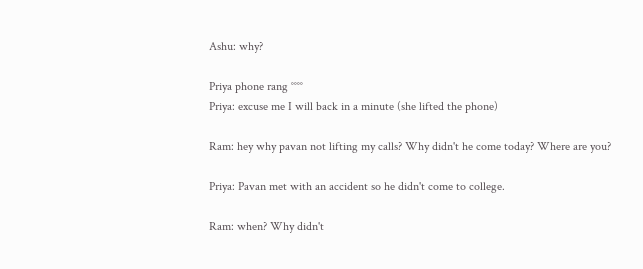Ashu: why?

Priya phone rang °°°°
Priya: excuse me I will back in a minute (she lifted the phone)

Ram: hey why pavan not lifting my calls? Why didn't he come today? Where are you?

Priya: Pavan met with an accident so he didn't come to college.

Ram: when? Why didn't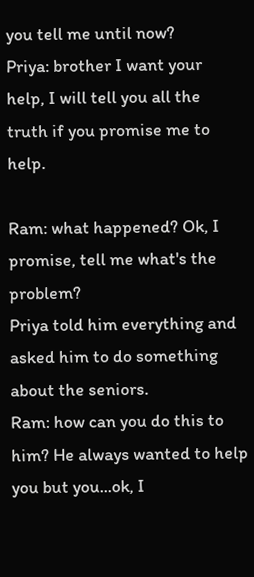you tell me until now?
Priya: brother I want your help, I will tell you all the truth if you promise me to help.

Ram: what happened? Ok, I promise, tell me what's the problem?
Priya told him everything and asked him to do something about the seniors.
Ram: how can you do this to him? He always wanted to help you but you...ok, I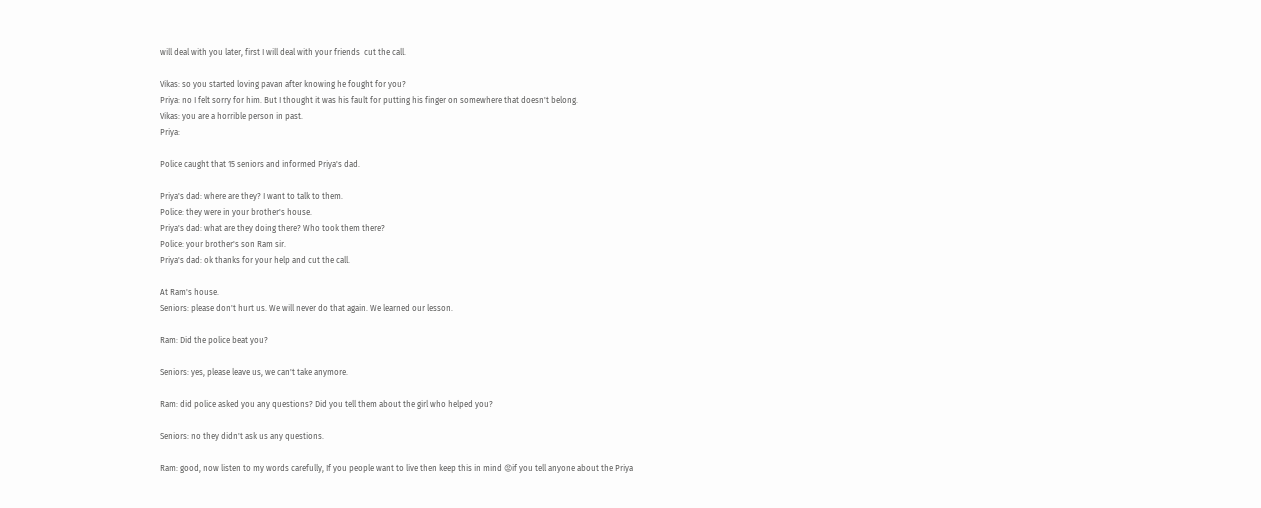will deal with you later, first I will deal with your friends  cut the call.

Vikas: so you started loving pavan after knowing he fought for you?
Priya: no I felt sorry for him. But I thought it was his fault for putting his finger on somewhere that doesn't belong.
Vikas: you are a horrible person in past.
Priya:

Police caught that 15 seniors and informed Priya's dad.

Priya's dad: where are they? I want to talk to them.
Police: they were in your brother's house.
Priya's dad: what are they doing there? Who took them there?
Police: your brother's son Ram sir.
Priya's dad: ok thanks for your help and cut the call.

At Ram's house.
Seniors: please don't hurt us. We will never do that again. We learned our lesson.

Ram: Did the police beat you?

Seniors: yes, please leave us, we can't take anymore.

Ram: did police asked you any questions? Did you tell them about the girl who helped you?

Seniors: no they didn't ask us any questions.

Ram: good, now listen to my words carefully, If you people want to live then keep this in mind 😡if you tell anyone about the Priya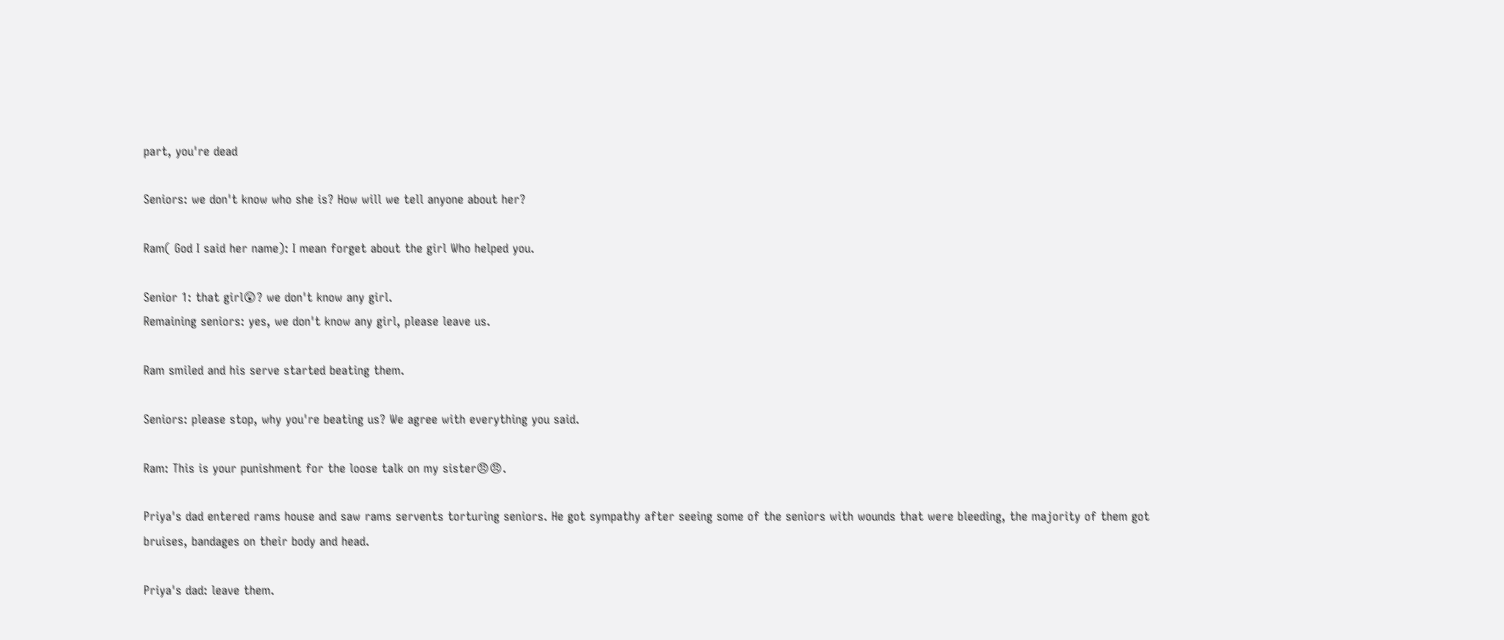part, you're dead

Seniors: we don't know who she is? How will we tell anyone about her?

Ram( God I said her name): I mean forget about the girl Who helped you.

Senior 1: that girl😲? we don't know any girl.
Remaining seniors: yes, we don't know any girl, please leave us.

Ram smiled and his serve started beating them.

Seniors: please stop, why you're beating us? We agree with everything you said.

Ram: This is your punishment for the loose talk on my sister😠😠.

Priya's dad entered rams house and saw rams servents torturing seniors. He got sympathy after seeing some of the seniors with wounds that were bleeding, the majority of them got bruises, bandages on their body and head.

Priya's dad: leave them.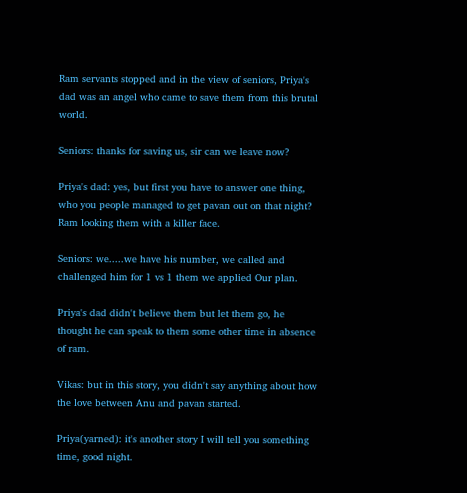Ram servants stopped and in the view of seniors, Priya's dad was an angel who came to save them from this brutal world.

Seniors: thanks for saving us, sir can we leave now?

Priya's dad: yes, but first you have to answer one thing, who you people managed to get pavan out on that night?
Ram looking them with a killer face.

Seniors: we.....we have his number, we called and challenged him for 1 vs 1 them we applied Our plan.

Priya's dad didn't believe them but let them go, he thought he can speak to them some other time in absence of ram.

Vikas: but in this story, you didn't say anything about how the love between Anu and pavan started.

Priya(yarned): it's another story I will tell you something time, good night.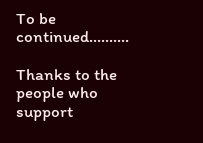To be continued..........

Thanks to the people who support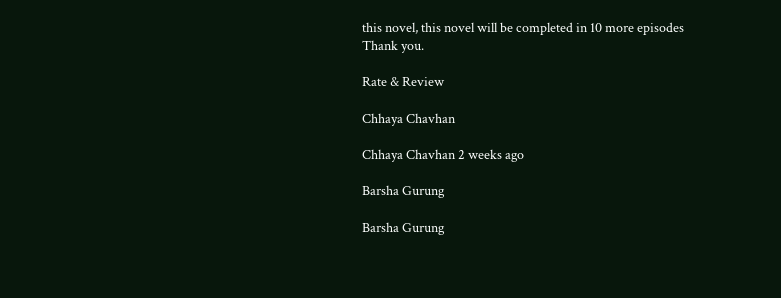this novel, this novel will be completed in 10 more episodes
Thank you.

Rate & Review

Chhaya Chavhan

Chhaya Chavhan 2 weeks ago

Barsha Gurung

Barsha Gurung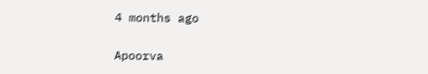4 months ago

Apoorva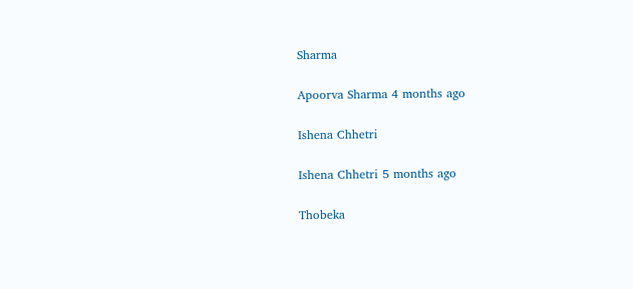Sharma

Apoorva Sharma 4 months ago

Ishena Chhetri

Ishena Chhetri 5 months ago

Thobeka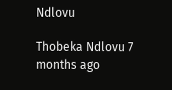Ndlovu

Thobeka Ndlovu 7 months ago